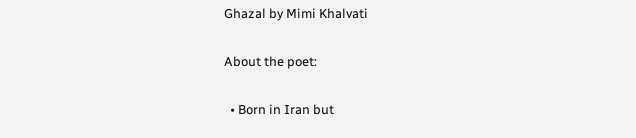Ghazal by Mimi Khalvati

About the poet:

  • Born in Iran but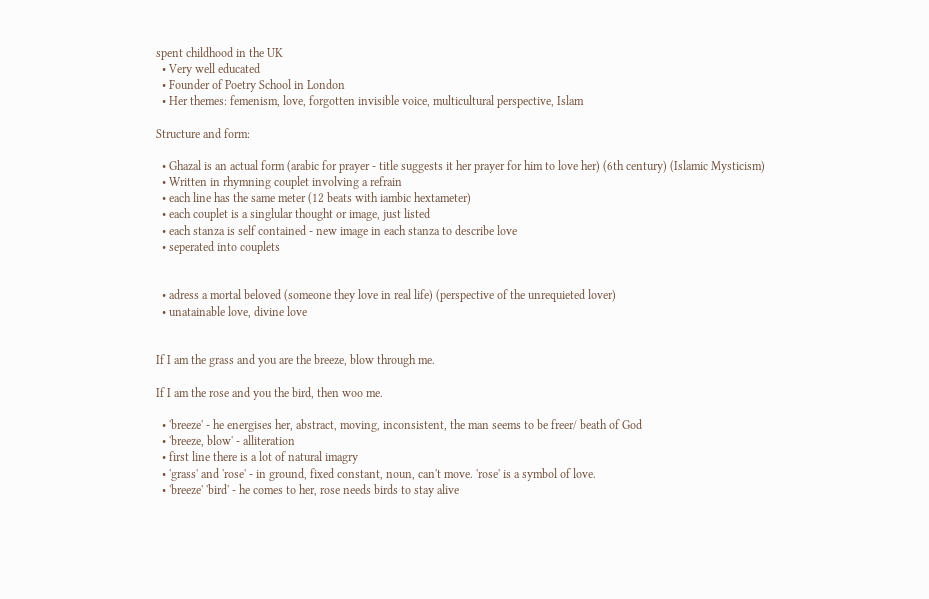spent childhood in the UK
  • Very well educated
  • Founder of Poetry School in London
  • Her themes: femenism, love, forgotten invisible voice, multicultural perspective, Islam

Structure and form:

  • Ghazal is an actual form (arabic for prayer - title suggests it her prayer for him to love her) (6th century) (Islamic Mysticism)
  • Written in rhymning couplet involving a refrain
  • each line has the same meter (12 beats with iambic hextameter)
  • each couplet is a singlular thought or image, just listed
  • each stanza is self contained - new image in each stanza to describe love
  • seperated into couplets


  • adress a mortal beloved (someone they love in real life) (perspective of the unrequieted lover)
  • unatainable love, divine love


If I am the grass and you are the breeze, blow through me.

If I am the rose and you the bird, then woo me.

  • 'breeze' - he energises her, abstract, moving, inconsistent, the man seems to be freer/ beath of God
  • 'breeze, blow' - alliteration
  • first line there is a lot of natural imagry
  • 'grass' and 'rose' - in ground, fixed constant, noun, can't move. 'rose' is a symbol of love.
  • 'breeze' 'bird' - he comes to her, rose needs birds to stay alive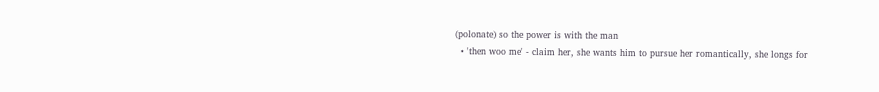(polonate) so the power is with the man
  • 'then woo me' - claim her, she wants him to pursue her romantically, she longs for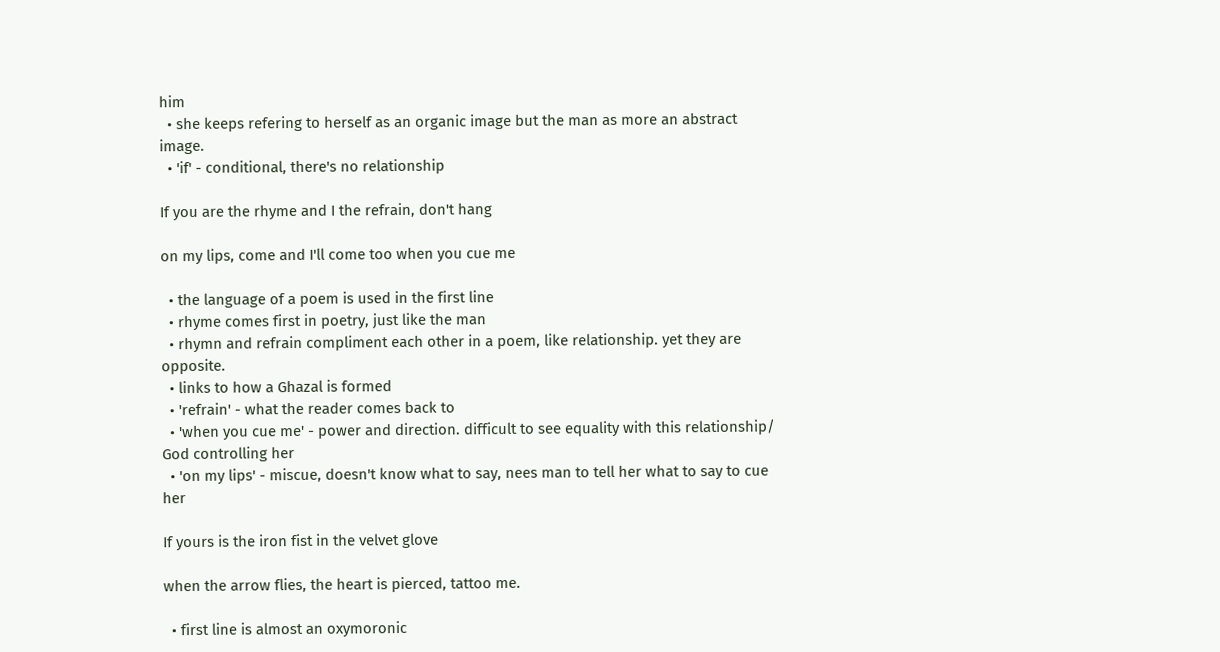him
  • she keeps refering to herself as an organic image but the man as more an abstract image.
  • 'if' - conditional, there's no relationship

If you are the rhyme and I the refrain, don't hang

on my lips, come and I'll come too when you cue me

  • the language of a poem is used in the first line
  • rhyme comes first in poetry, just like the man
  • rhymn and refrain compliment each other in a poem, like relationship. yet they are opposite.
  • links to how a Ghazal is formed
  • 'refrain' - what the reader comes back to
  • 'when you cue me' - power and direction. difficult to see equality with this relationship/ God controlling her
  • 'on my lips' - miscue, doesn't know what to say, nees man to tell her what to say to cue her

If yours is the iron fist in the velvet glove

when the arrow flies, the heart is pierced, tattoo me.

  • first line is almost an oxymoronic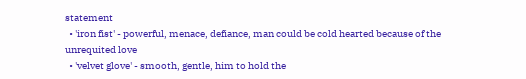statement
  • 'iron fist' - powerful, menace, defiance, man could be cold hearted because of the unrequited love
  • 'velvet glove' - smooth, gentle, him to hold the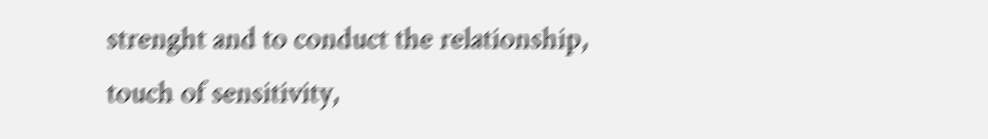strenght and to conduct the relationship, touch of sensitivity,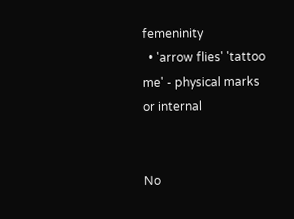femeninity
  • 'arrow flies' 'tattoo me' - physical marks or internal


No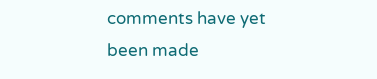comments have yet been made